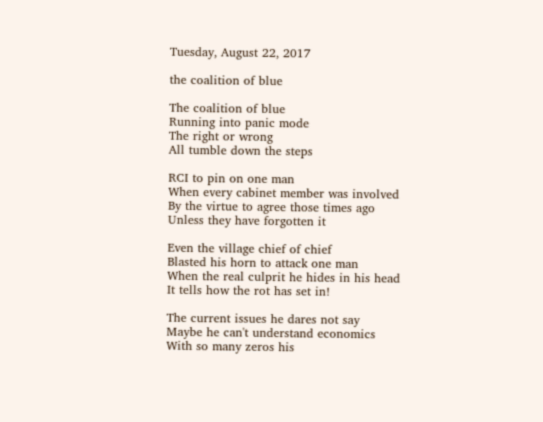Tuesday, August 22, 2017

the coalition of blue

The coalition of blue
Running into panic mode
The right or wrong
All tumble down the steps

RCI to pin on one man
When every cabinet member was involved
By the virtue to agree those times ago
Unless they have forgotten it

Even the village chief of chief
Blasted his horn to attack one man
When the real culprit he hides in his head
It tells how the rot has set in!

The current issues he dares not say
Maybe he can't understand economics
With so many zeros his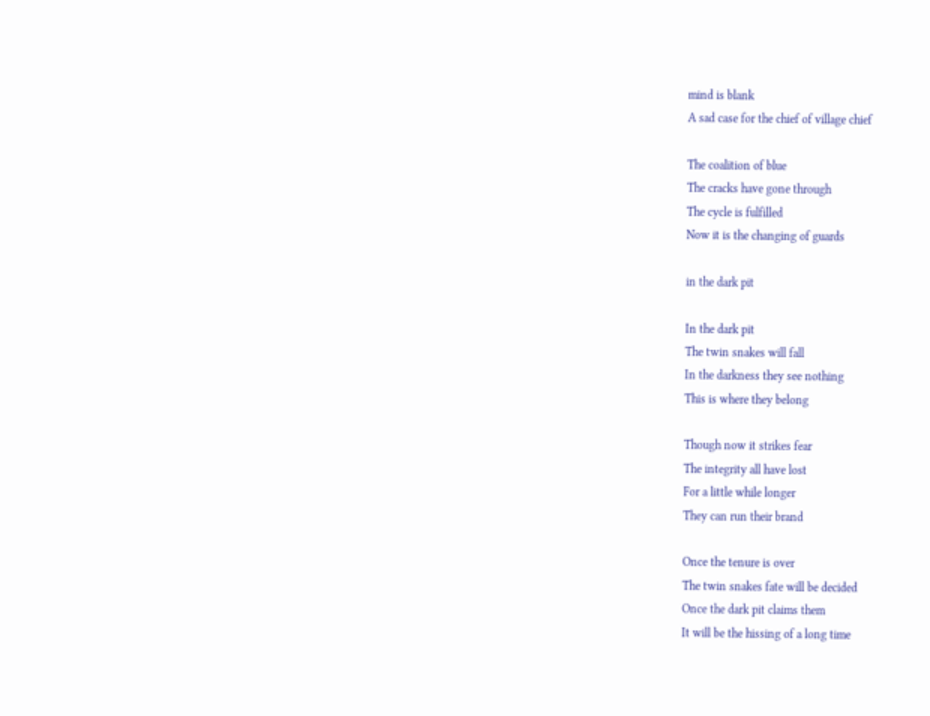mind is blank
A sad case for the chief of village chief

The coalition of blue
The cracks have gone through
The cycle is fulfilled
Now it is the changing of guards

in the dark pit

In the dark pit
The twin snakes will fall
In the darkness they see nothing
This is where they belong

Though now it strikes fear
The integrity all have lost
For a little while longer
They can run their brand

Once the tenure is over
The twin snakes fate will be decided
Once the dark pit claims them
It will be the hissing of a long time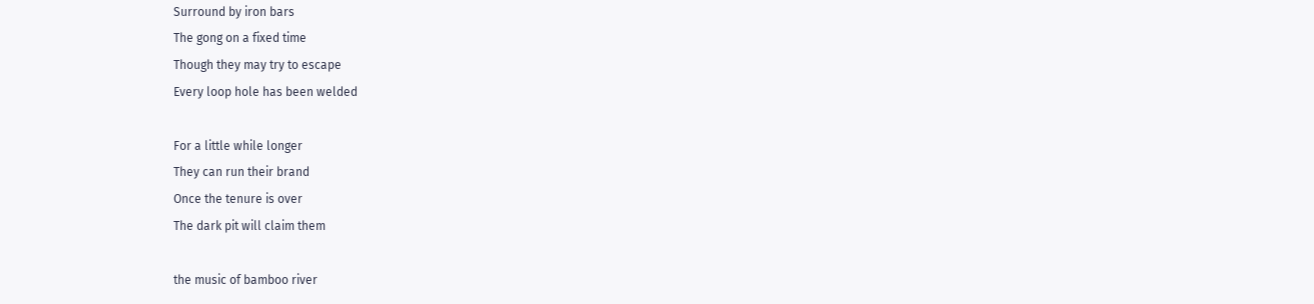Surround by iron bars
The gong on a fixed time
Though they may try to escape
Every loop hole has been welded

For a little while longer
They can run their brand
Once the tenure is over
The dark pit will claim them

the music of bamboo river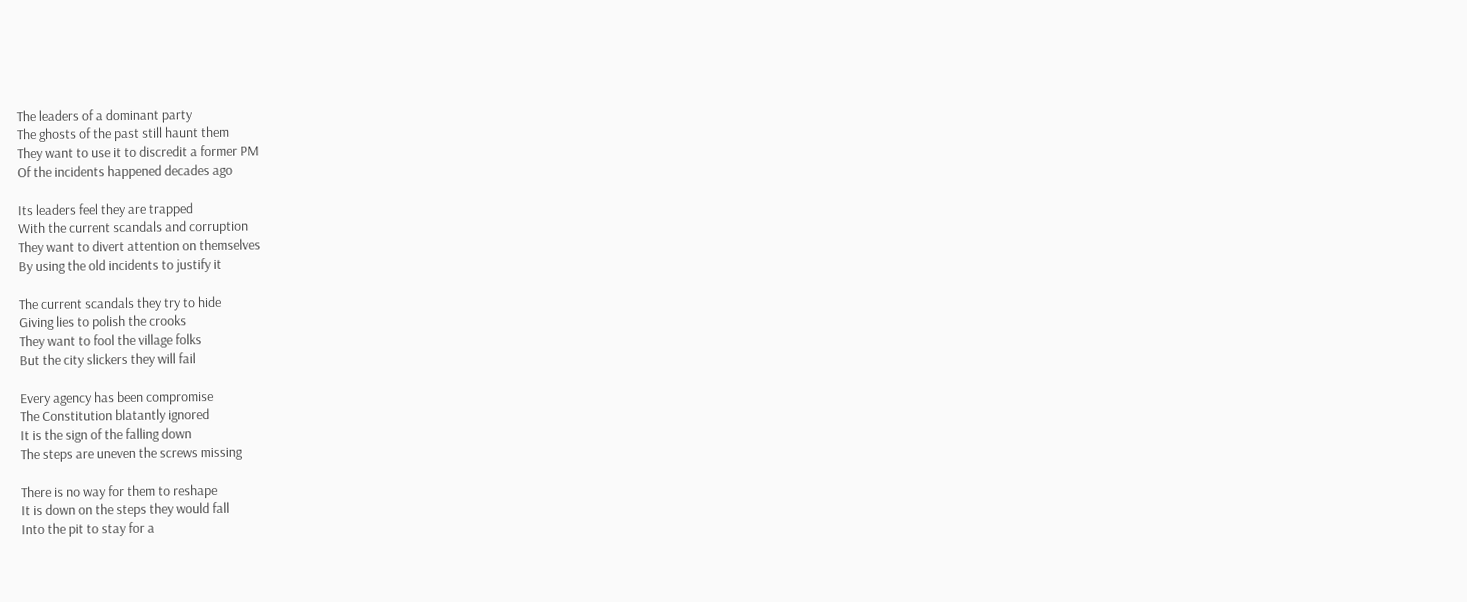The leaders of a dominant party
The ghosts of the past still haunt them
They want to use it to discredit a former PM
Of the incidents happened decades ago

Its leaders feel they are trapped
With the current scandals and corruption
They want to divert attention on themselves
By using the old incidents to justify it

The current scandals they try to hide
Giving lies to polish the crooks
They want to fool the village folks
But the city slickers they will fail

Every agency has been compromise
The Constitution blatantly ignored
It is the sign of the falling down
The steps are uneven the screws missing

There is no way for them to reshape
It is down on the steps they would fall
Into the pit to stay for a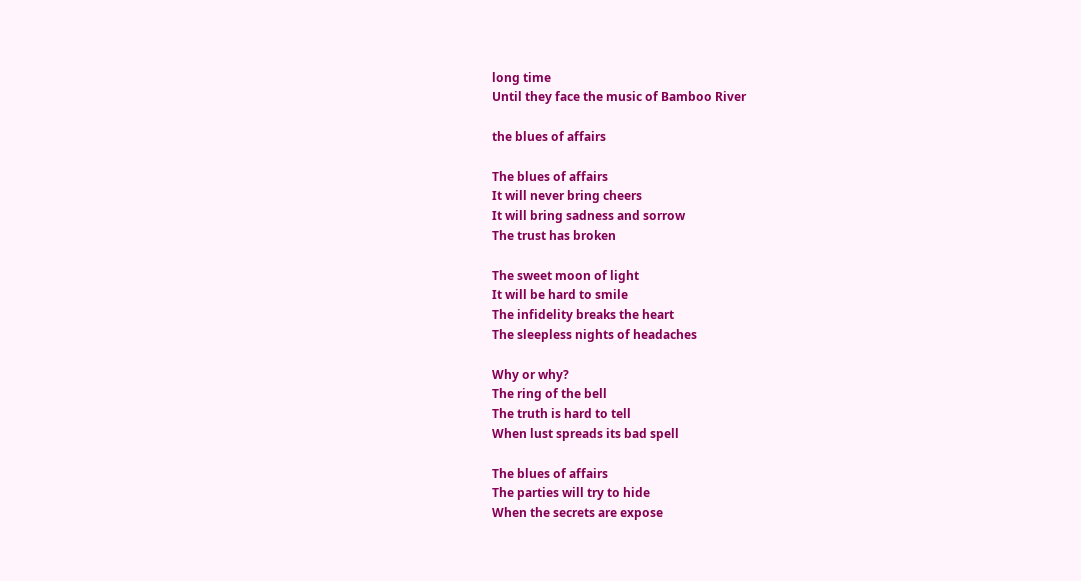long time
Until they face the music of Bamboo River

the blues of affairs

The blues of affairs
It will never bring cheers
It will bring sadness and sorrow
The trust has broken

The sweet moon of light
It will be hard to smile
The infidelity breaks the heart
The sleepless nights of headaches

Why or why?
The ring of the bell
The truth is hard to tell
When lust spreads its bad spell

The blues of affairs
The parties will try to hide
When the secrets are expose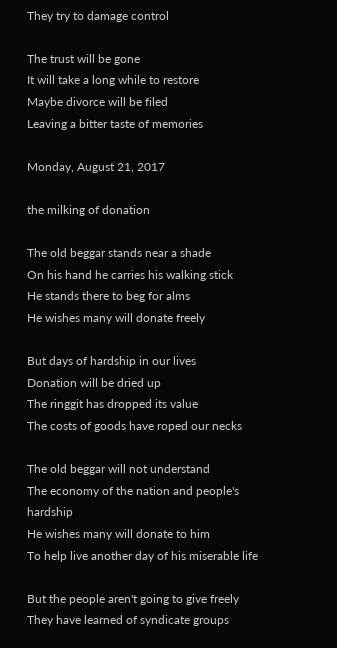They try to damage control

The trust will be gone
It will take a long while to restore
Maybe divorce will be filed
Leaving a bitter taste of memories

Monday, August 21, 2017

the milking of donation

The old beggar stands near a shade
On his hand he carries his walking stick
He stands there to beg for alms
He wishes many will donate freely

But days of hardship in our lives
Donation will be dried up
The ringgit has dropped its value
The costs of goods have roped our necks

The old beggar will not understand
The economy of the nation and people's hardship
He wishes many will donate to him
To help live another day of his miserable life

But the people aren't going to give freely
They have learned of syndicate groups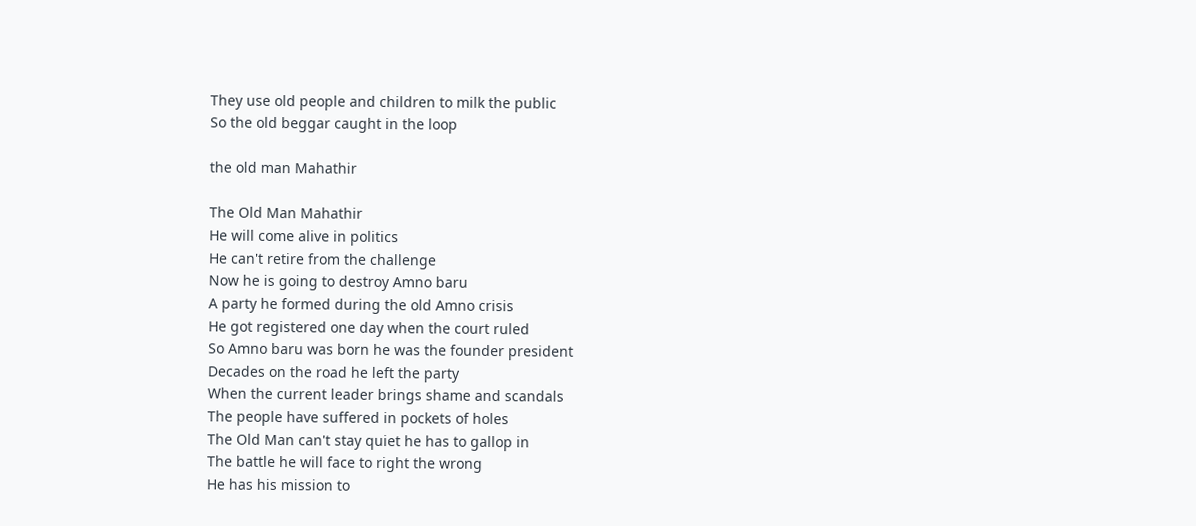They use old people and children to milk the public
So the old beggar caught in the loop

the old man Mahathir

The Old Man Mahathir
He will come alive in politics
He can't retire from the challenge
Now he is going to destroy Amno baru
A party he formed during the old Amno crisis
He got registered one day when the court ruled
So Amno baru was born he was the founder president
Decades on the road he left the party
When the current leader brings shame and scandals
The people have suffered in pockets of holes
The Old Man can't stay quiet he has to gallop in
The battle he will face to right the wrong
He has his mission to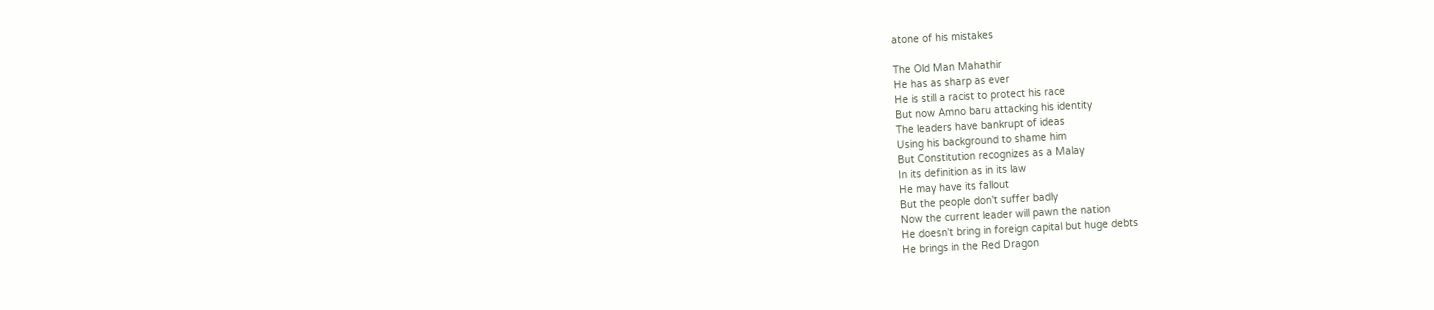atone of his mistakes

The Old Man Mahathir
He has as sharp as ever
He is still a racist to protect his race
But now Amno baru attacking his identity
The leaders have bankrupt of ideas
Using his background to shame him
But Constitution recognizes as a Malay
In its definition as in its law
He may have its fallout
But the people don't suffer badly
Now the current leader will pawn the nation
He doesn't bring in foreign capital but huge debts
He brings in the Red Dragon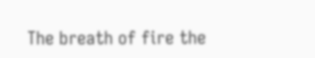The breath of fire the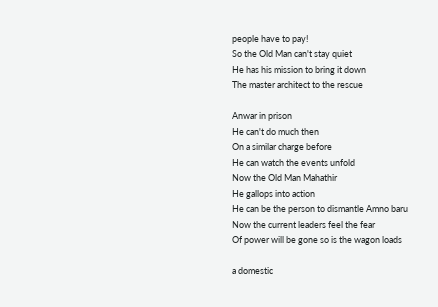people have to pay!
So the Old Man can't stay quiet
He has his mission to bring it down
The master architect to the rescue

Anwar in prison
He can't do much then
On a similar charge before
He can watch the events unfold
Now the Old Man Mahathir
He gallops into action
He can be the person to dismantle Amno baru
Now the current leaders feel the fear
Of power will be gone so is the wagon loads

a domestic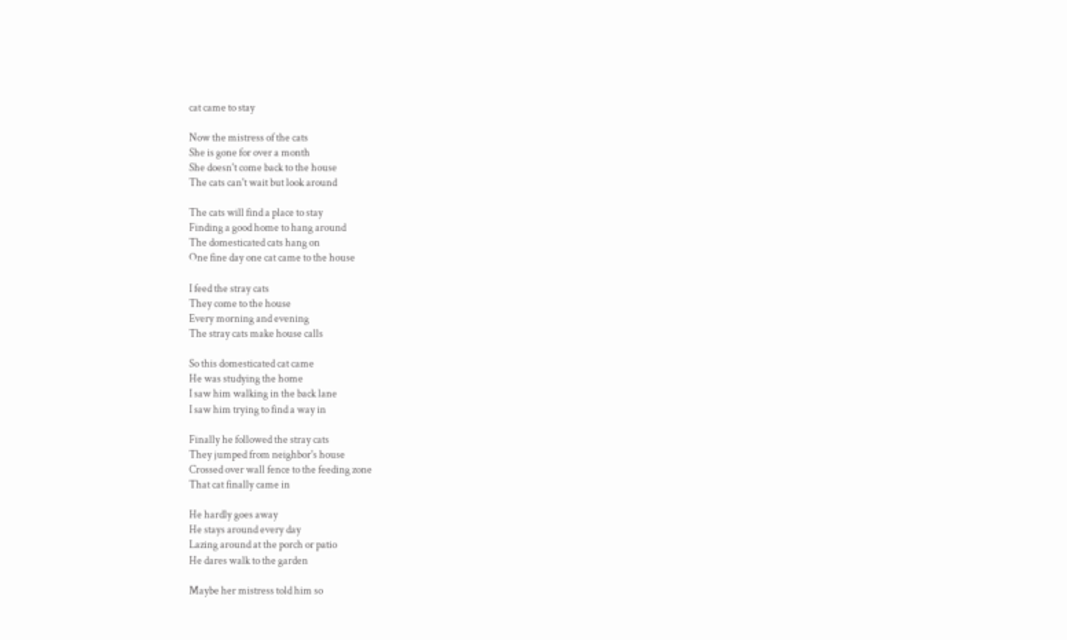cat came to stay

Now the mistress of the cats
She is gone for over a month
She doesn't come back to the house
The cats can't wait but look around

The cats will find a place to stay
Finding a good home to hang around
The domesticated cats hang on
One fine day one cat came to the house

I feed the stray cats
They come to the house
Every morning and evening
The stray cats make house calls

So this domesticated cat came
He was studying the home
I saw him walking in the back lane
I saw him trying to find a way in

Finally he followed the stray cats
They jumped from neighbor's house
Crossed over wall fence to the feeding zone
That cat finally came in

He hardly goes away
He stays around every day
Lazing around at the porch or patio
He dares walk to the garden

Maybe her mistress told him so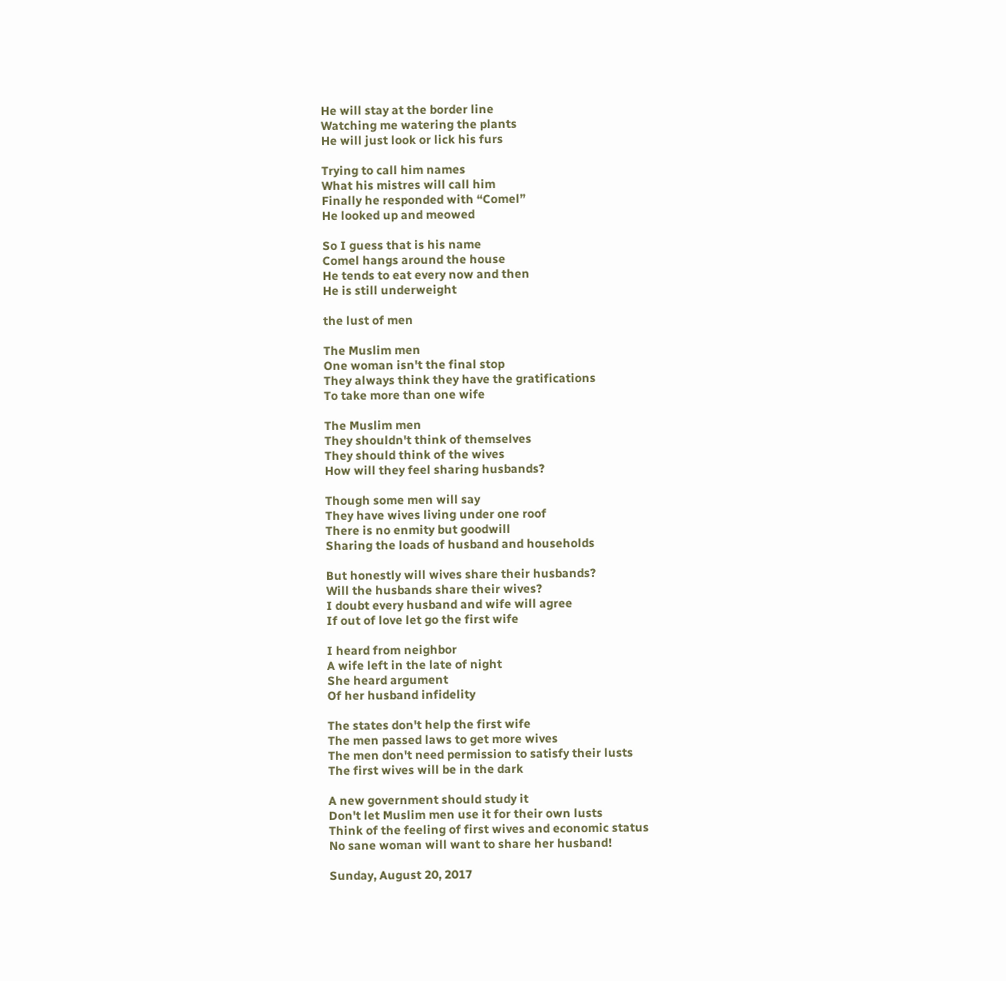He will stay at the border line
Watching me watering the plants
He will just look or lick his furs

Trying to call him names
What his mistres will call him
Finally he responded with “Comel”
He looked up and meowed

So I guess that is his name
Comel hangs around the house
He tends to eat every now and then
He is still underweight

the lust of men

The Muslim men
One woman isn't the final stop
They always think they have the gratifications
To take more than one wife

The Muslim men
They shouldn't think of themselves
They should think of the wives
How will they feel sharing husbands?

Though some men will say
They have wives living under one roof
There is no enmity but goodwill
Sharing the loads of husband and households

But honestly will wives share their husbands?
Will the husbands share their wives?
I doubt every husband and wife will agree
If out of love let go the first wife

I heard from neighbor
A wife left in the late of night
She heard argument
Of her husband infidelity

The states don't help the first wife
The men passed laws to get more wives
The men don't need permission to satisfy their lusts
The first wives will be in the dark

A new government should study it
Don't let Muslim men use it for their own lusts
Think of the feeling of first wives and economic status
No sane woman will want to share her husband!

Sunday, August 20, 2017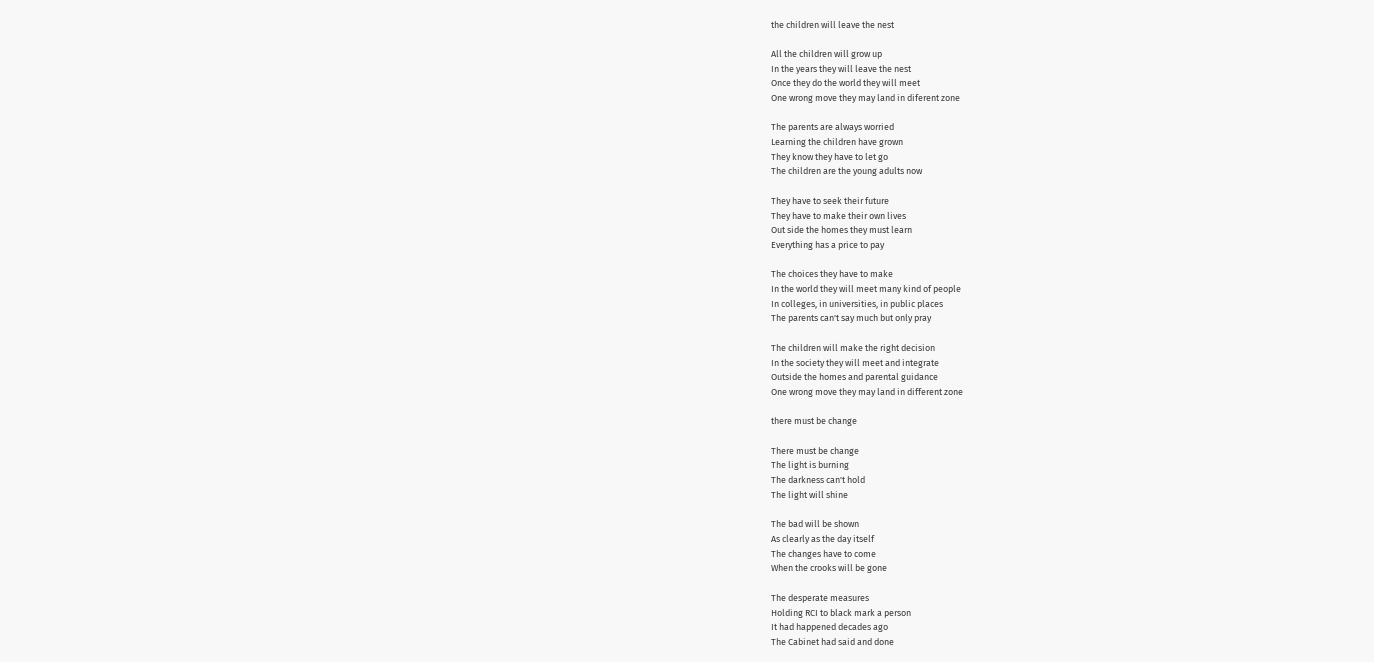the children will leave the nest

All the children will grow up
In the years they will leave the nest
Once they do the world they will meet
One wrong move they may land in diferent zone

The parents are always worried
Learning the children have grown
They know they have to let go
The children are the young adults now

They have to seek their future
They have to make their own lives
Out side the homes they must learn
Everything has a price to pay

The choices they have to make
In the world they will meet many kind of people
In colleges, in universities, in public places
The parents can't say much but only pray

The children will make the right decision
In the society they will meet and integrate
Outside the homes and parental guidance
One wrong move they may land in different zone

there must be change

There must be change
The light is burning
The darkness can't hold
The light will shine

The bad will be shown
As clearly as the day itself
The changes have to come
When the crooks will be gone

The desperate measures
Holding RCI to black mark a person
It had happened decades ago
The Cabinet had said and done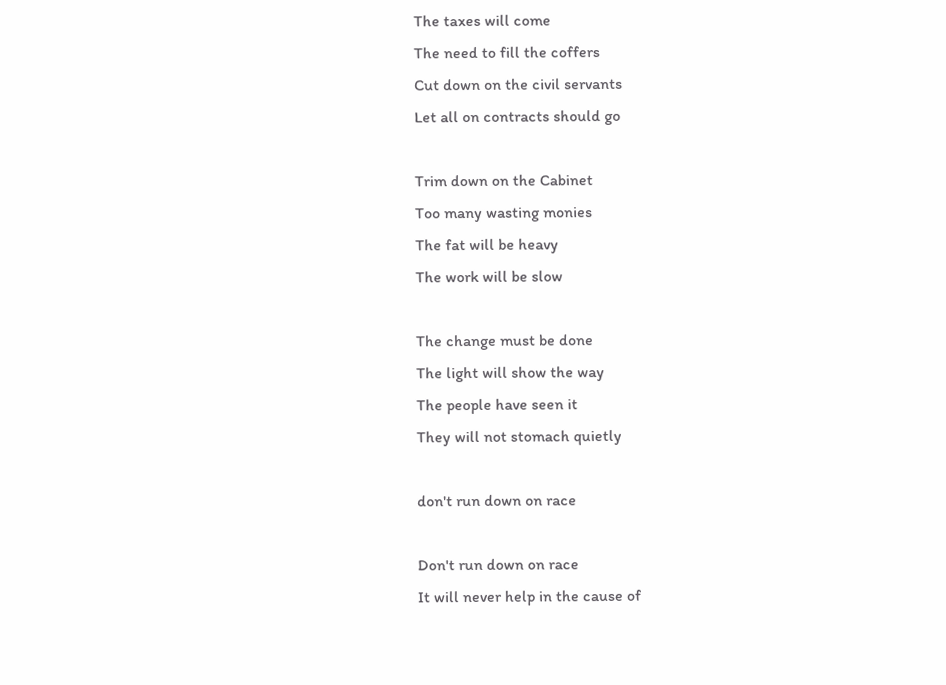The taxes will come
The need to fill the coffers
Cut down on the civil servants
Let all on contracts should go

Trim down on the Cabinet
Too many wasting monies
The fat will be heavy
The work will be slow

The change must be done
The light will show the way
The people have seen it
They will not stomach quietly

don't run down on race

Don't run down on race
It will never help in the cause of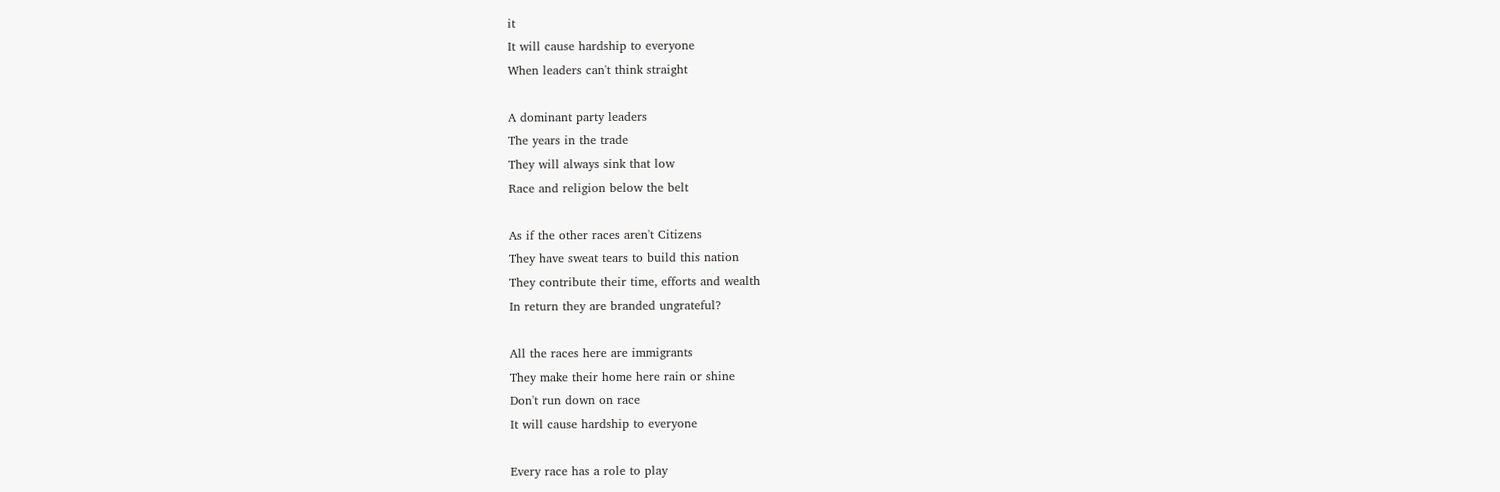it
It will cause hardship to everyone
When leaders can't think straight

A dominant party leaders
The years in the trade
They will always sink that low
Race and religion below the belt

As if the other races aren't Citizens
They have sweat tears to build this nation
They contribute their time, efforts and wealth
In return they are branded ungrateful?

All the races here are immigrants
They make their home here rain or shine
Don't run down on race
It will cause hardship to everyone

Every race has a role to play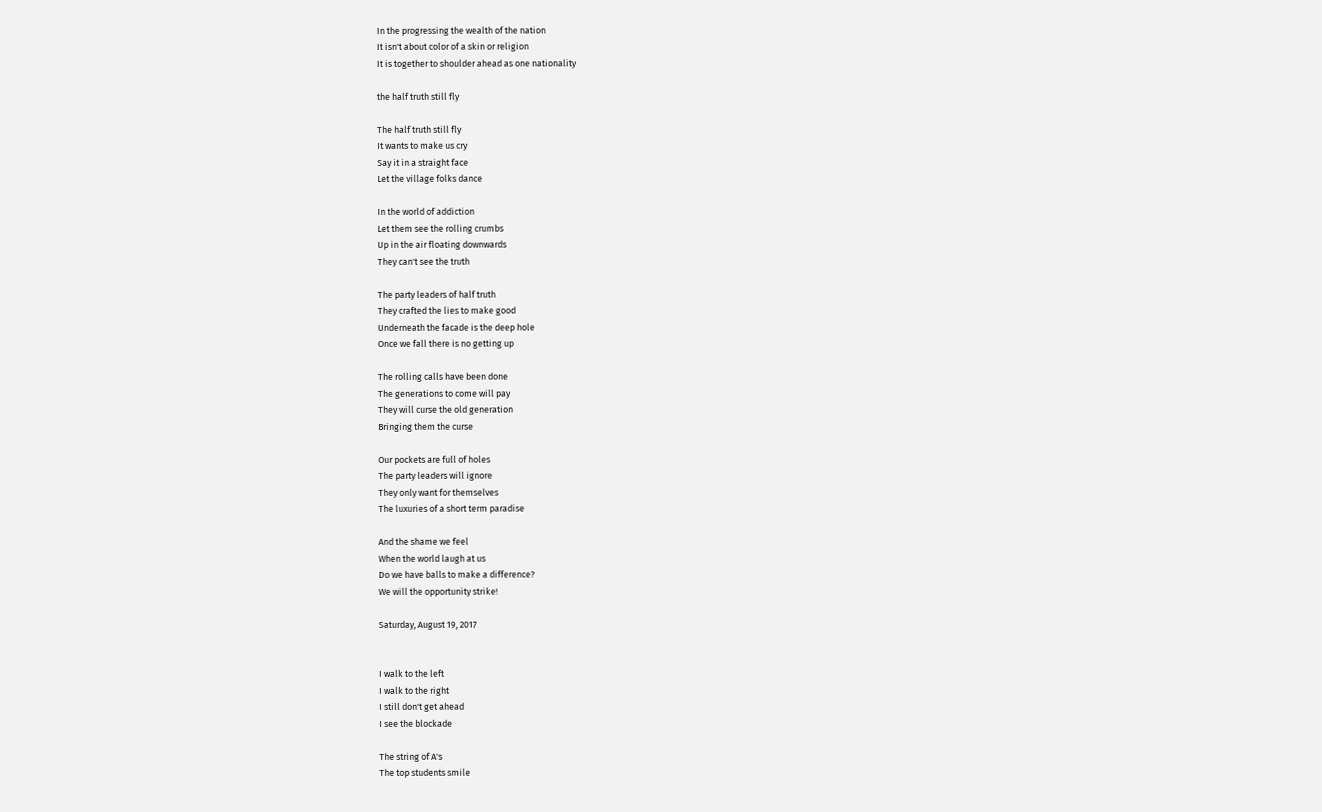In the progressing the wealth of the nation
It isn't about color of a skin or religion
It is together to shoulder ahead as one nationality

the half truth still fly

The half truth still fly
It wants to make us cry
Say it in a straight face
Let the village folks dance

In the world of addiction
Let them see the rolling crumbs
Up in the air floating downwards
They can't see the truth

The party leaders of half truth
They crafted the lies to make good
Underneath the facade is the deep hole
Once we fall there is no getting up

The rolling calls have been done
The generations to come will pay
They will curse the old generation
Bringing them the curse

Our pockets are full of holes
The party leaders will ignore
They only want for themselves
The luxuries of a short term paradise

And the shame we feel
When the world laugh at us
Do we have balls to make a difference?
We will the opportunity strike!

Saturday, August 19, 2017


I walk to the left
I walk to the right
I still don't get ahead
I see the blockade

The string of A's
The top students smile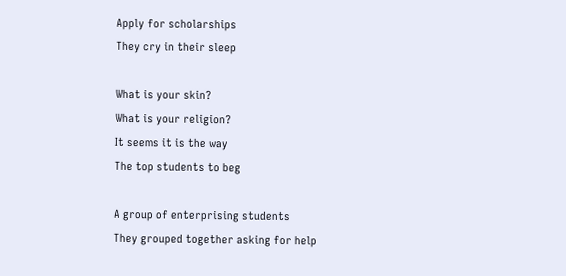Apply for scholarships
They cry in their sleep

What is your skin?
What is your religion?
It seems it is the way
The top students to beg

A group of enterprising students
They grouped together asking for help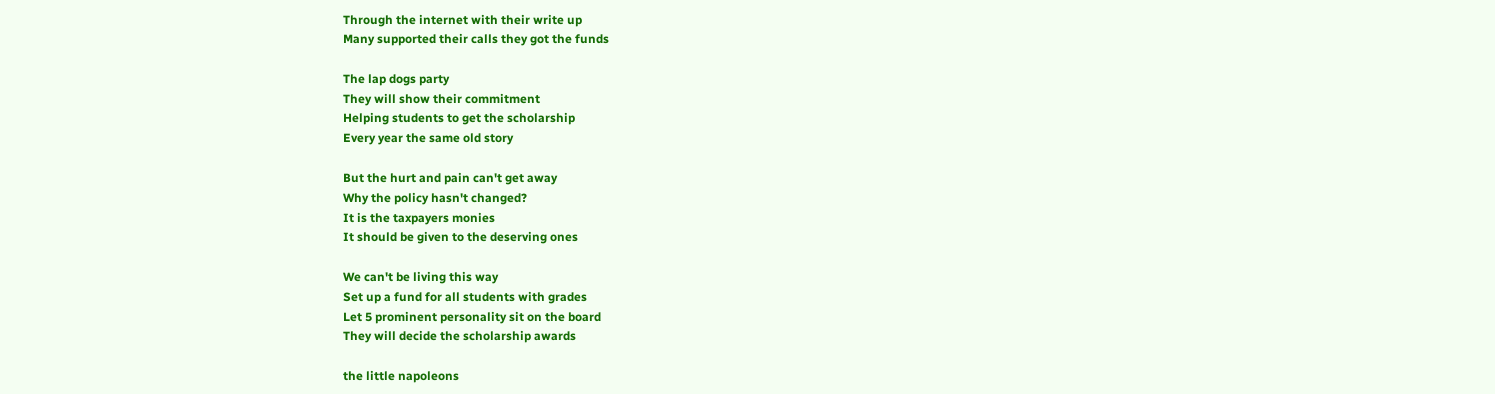Through the internet with their write up
Many supported their calls they got the funds

The lap dogs party
They will show their commitment
Helping students to get the scholarship
Every year the same old story

But the hurt and pain can't get away
Why the policy hasn't changed?
It is the taxpayers monies
It should be given to the deserving ones

We can't be living this way
Set up a fund for all students with grades
Let 5 prominent personality sit on the board
They will decide the scholarship awards

the little napoleons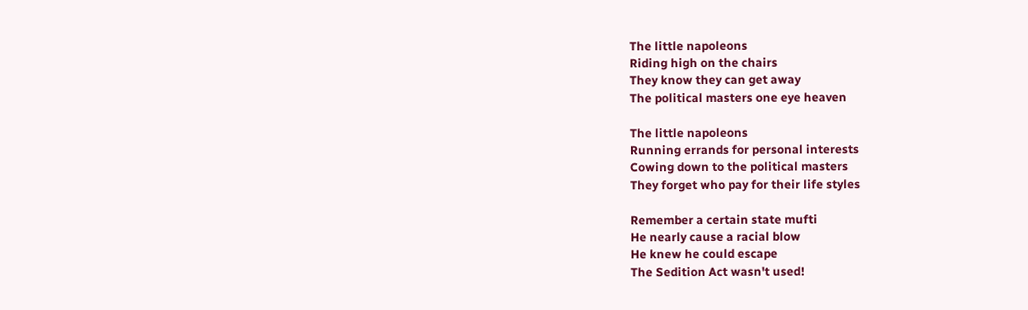The little napoleons
Riding high on the chairs
They know they can get away
The political masters one eye heaven

The little napoleons
Running errands for personal interests
Cowing down to the political masters
They forget who pay for their life styles

Remember a certain state mufti
He nearly cause a racial blow
He knew he could escape
The Sedition Act wasn't used!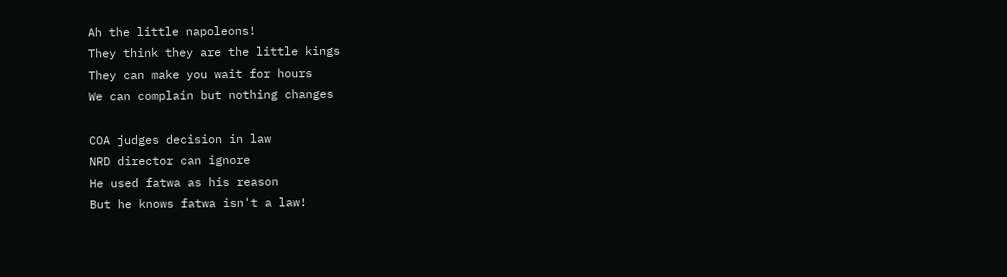Ah the little napoleons!
They think they are the little kings
They can make you wait for hours
We can complain but nothing changes

COA judges decision in law
NRD director can ignore
He used fatwa as his reason
But he knows fatwa isn't a law!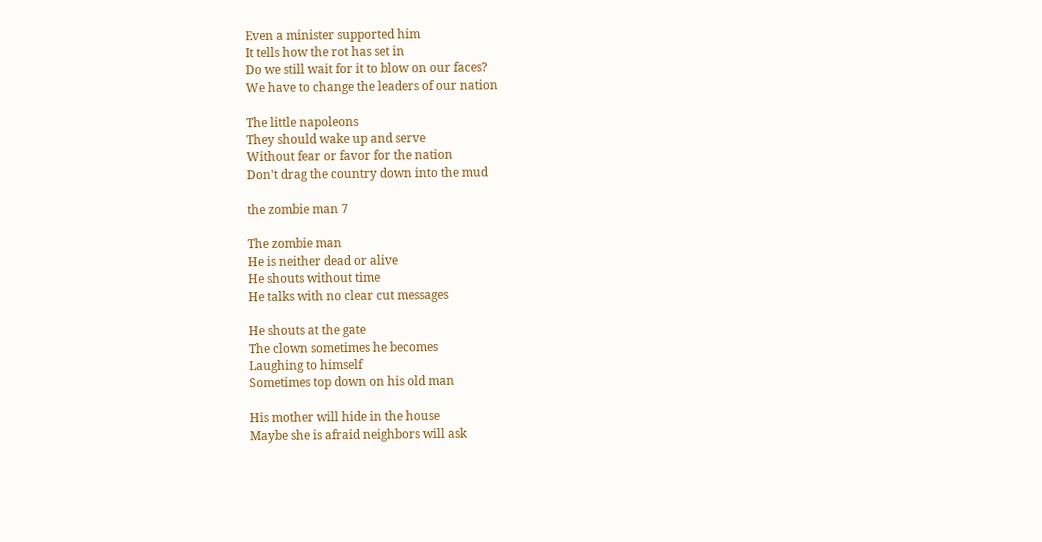Even a minister supported him
It tells how the rot has set in
Do we still wait for it to blow on our faces?
We have to change the leaders of our nation

The little napoleons
They should wake up and serve
Without fear or favor for the nation
Don't drag the country down into the mud

the zombie man 7

The zombie man
He is neither dead or alive
He shouts without time
He talks with no clear cut messages

He shouts at the gate
The clown sometimes he becomes
Laughing to himself
Sometimes top down on his old man

His mother will hide in the house
Maybe she is afraid neighbors will ask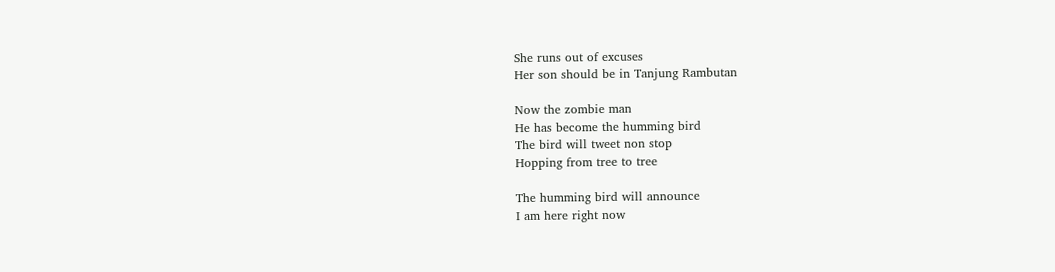She runs out of excuses
Her son should be in Tanjung Rambutan

Now the zombie man
He has become the humming bird
The bird will tweet non stop
Hopping from tree to tree

The humming bird will announce
I am here right now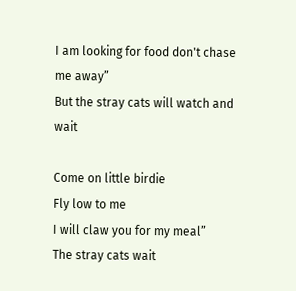I am looking for food don't chase me away”
But the stray cats will watch and wait

Come on little birdie
Fly low to me
I will claw you for my meal”
The stray cats wait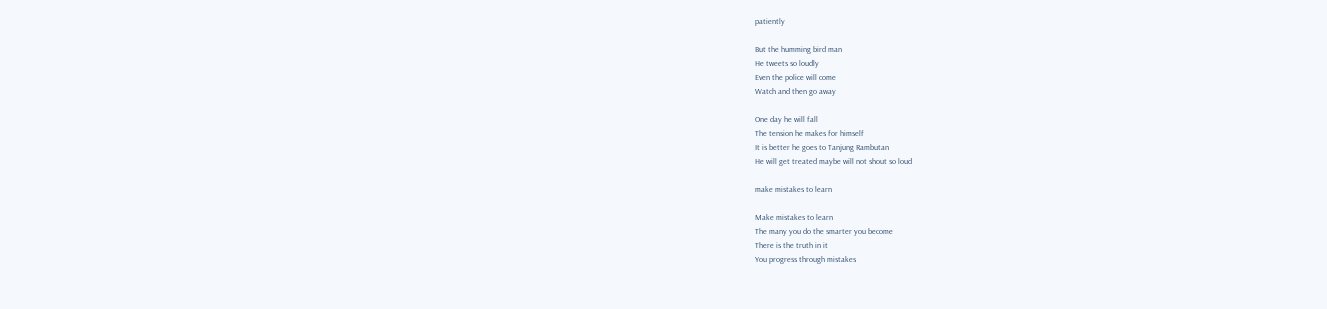patiently

But the humming bird man
He tweets so loudly
Even the police will come
Watch and then go away

One day he will fall
The tension he makes for himself
It is better he goes to Tanjung Rambutan
He will get treated maybe will not shout so loud

make mistakes to learn

Make mistakes to learn
The many you do the smarter you become
There is the truth in it
You progress through mistakes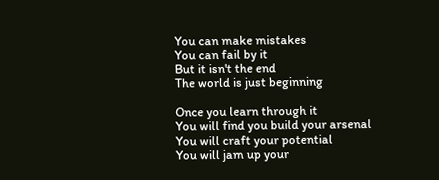You can make mistakes
You can fail by it
But it isn't the end
The world is just beginning

Once you learn through it
You will find you build your arsenal
You will craft your potential
You will jam up your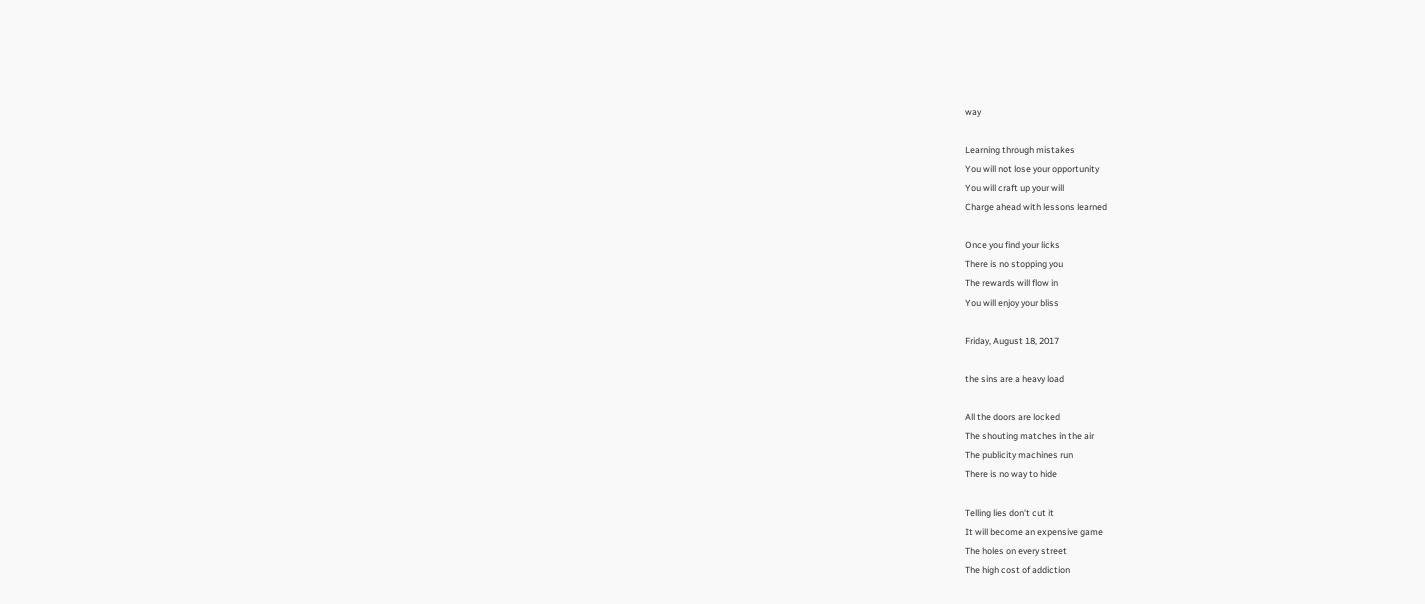way

Learning through mistakes
You will not lose your opportunity
You will craft up your will
Charge ahead with lessons learned

Once you find your licks
There is no stopping you
The rewards will flow in
You will enjoy your bliss

Friday, August 18, 2017

the sins are a heavy load

All the doors are locked
The shouting matches in the air
The publicity machines run
There is no way to hide

Telling lies don't cut it
It will become an expensive game
The holes on every street
The high cost of addiction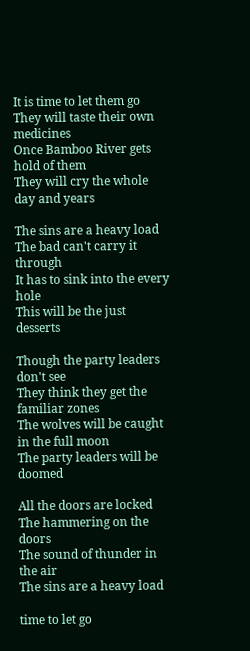It is time to let them go
They will taste their own medicines
Once Bamboo River gets hold of them
They will cry the whole day and years

The sins are a heavy load
The bad can't carry it through
It has to sink into the every hole
This will be the just desserts

Though the party leaders don't see
They think they get the familiar zones
The wolves will be caught in the full moon
The party leaders will be doomed

All the doors are locked
The hammering on the doors
The sound of thunder in the air
The sins are a heavy load

time to let go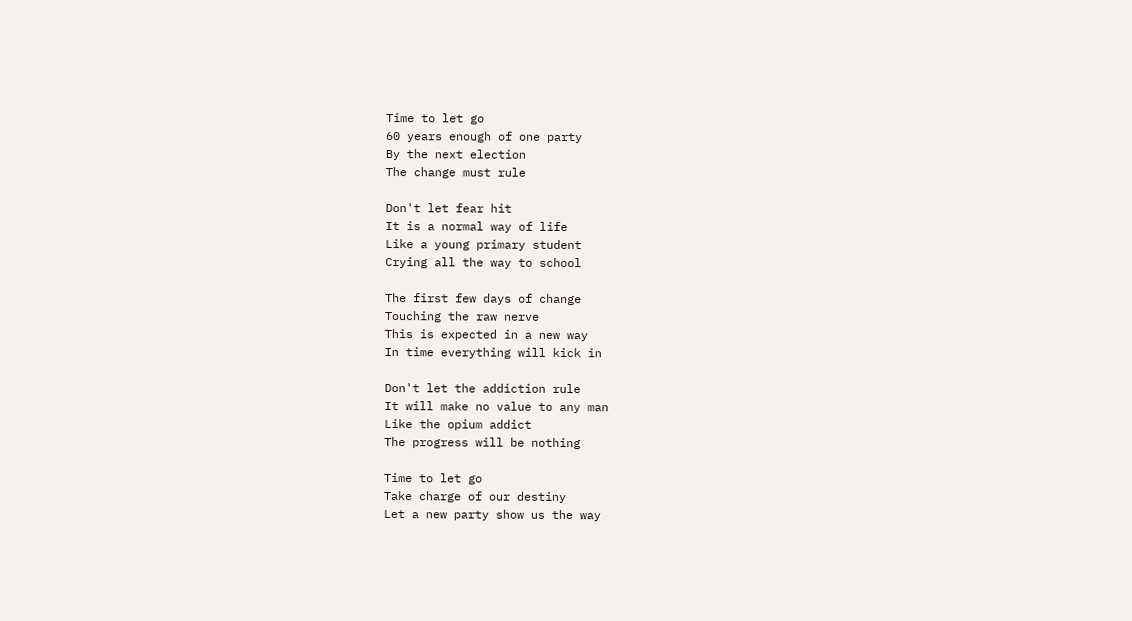Time to let go
60 years enough of one party
By the next election
The change must rule

Don't let fear hit
It is a normal way of life
Like a young primary student
Crying all the way to school

The first few days of change
Touching the raw nerve
This is expected in a new way
In time everything will kick in

Don't let the addiction rule
It will make no value to any man
Like the opium addict
The progress will be nothing

Time to let go
Take charge of our destiny
Let a new party show us the way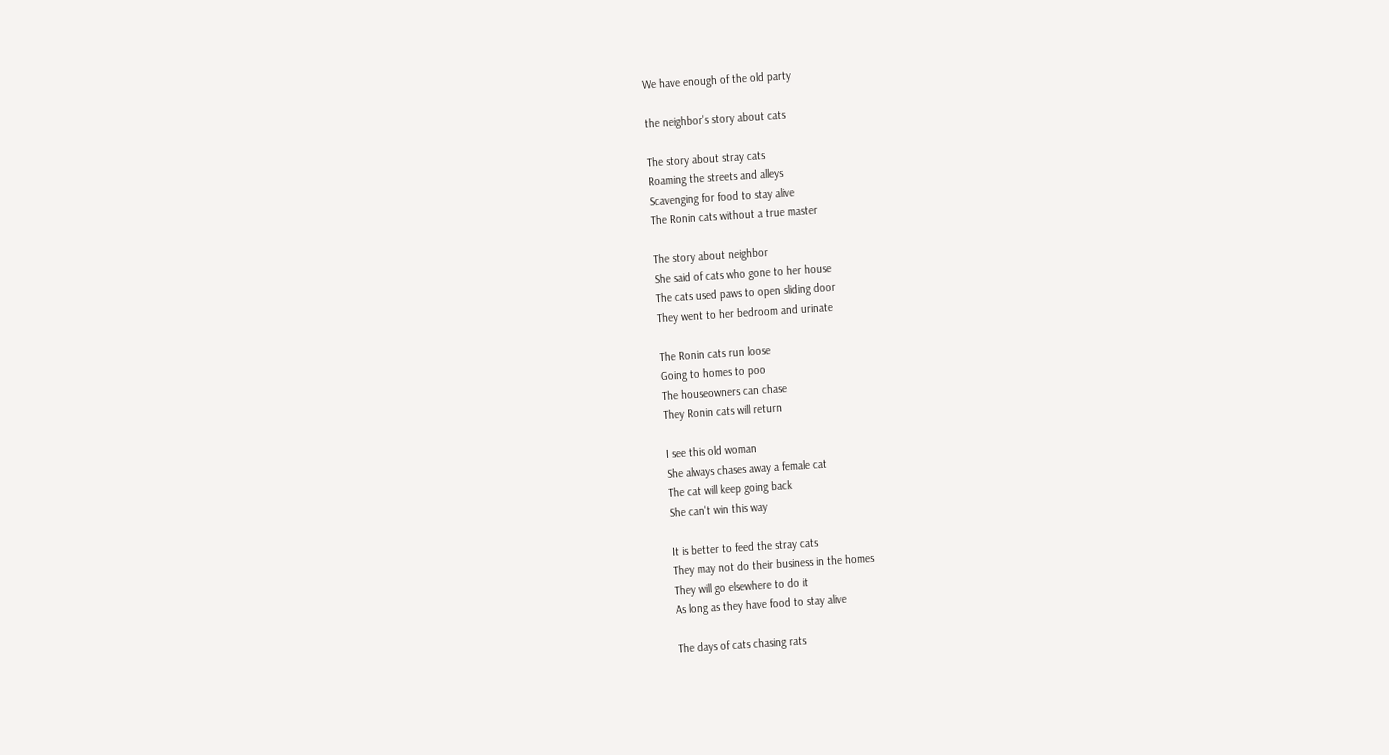We have enough of the old party

the neighbor's story about cats

The story about stray cats
Roaming the streets and alleys
Scavenging for food to stay alive
The Ronin cats without a true master

The story about neighbor
She said of cats who gone to her house
The cats used paws to open sliding door
They went to her bedroom and urinate

The Ronin cats run loose
Going to homes to poo
The houseowners can chase
They Ronin cats will return

I see this old woman
She always chases away a female cat
The cat will keep going back
She can't win this way

It is better to feed the stray cats
They may not do their business in the homes
They will go elsewhere to do it
As long as they have food to stay alive

The days of cats chasing rats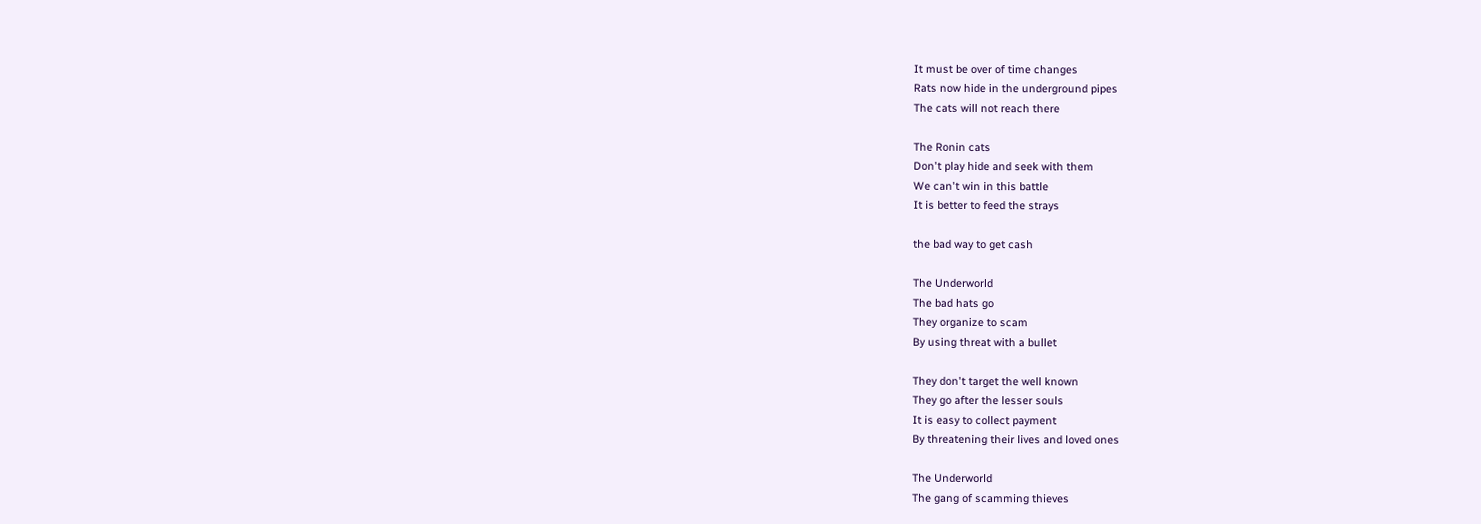It must be over of time changes
Rats now hide in the underground pipes
The cats will not reach there

The Ronin cats
Don't play hide and seek with them
We can't win in this battle
It is better to feed the strays

the bad way to get cash

The Underworld
The bad hats go
They organize to scam
By using threat with a bullet

They don't target the well known
They go after the lesser souls
It is easy to collect payment
By threatening their lives and loved ones

The Underworld
The gang of scamming thieves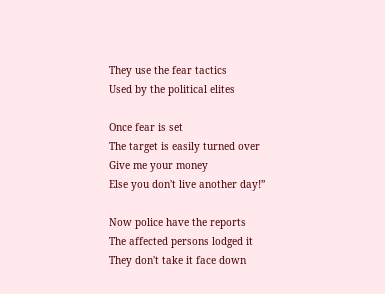They use the fear tactics
Used by the political elites

Once fear is set
The target is easily turned over
Give me your money
Else you don't live another day!”

Now police have the reports
The affected persons lodged it
They don't take it face down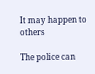It may happen to others

The police can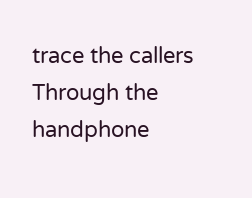trace the callers
Through the handphone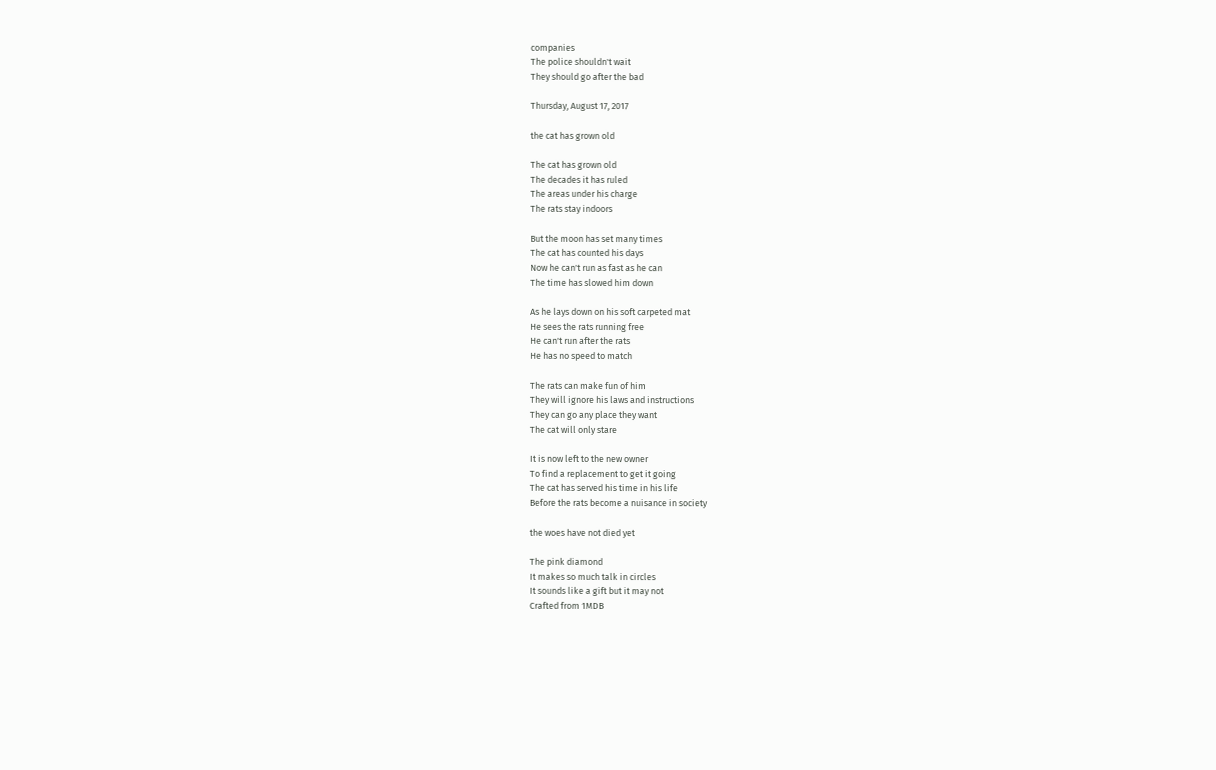companies
The police shouldn't wait
They should go after the bad

Thursday, August 17, 2017

the cat has grown old

The cat has grown old
The decades it has ruled
The areas under his charge
The rats stay indoors

But the moon has set many times
The cat has counted his days
Now he can't run as fast as he can
The time has slowed him down

As he lays down on his soft carpeted mat
He sees the rats running free
He can't run after the rats
He has no speed to match

The rats can make fun of him
They will ignore his laws and instructions
They can go any place they want
The cat will only stare

It is now left to the new owner
To find a replacement to get it going
The cat has served his time in his life
Before the rats become a nuisance in society

the woes have not died yet

The pink diamond
It makes so much talk in circles
It sounds like a gift but it may not
Crafted from 1MDB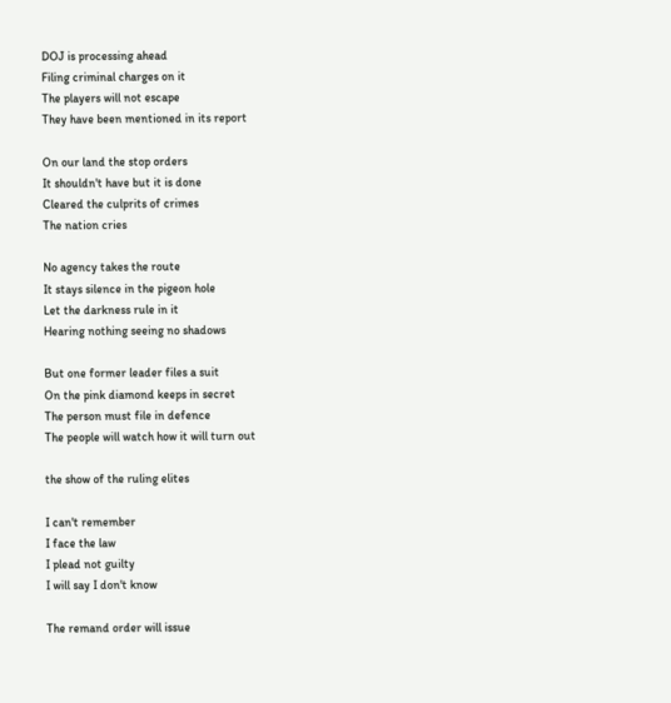DOJ is processing ahead
Filing criminal charges on it
The players will not escape
They have been mentioned in its report

On our land the stop orders
It shouldn't have but it is done
Cleared the culprits of crimes
The nation cries

No agency takes the route
It stays silence in the pigeon hole
Let the darkness rule in it
Hearing nothing seeing no shadows

But one former leader files a suit
On the pink diamond keeps in secret
The person must file in defence
The people will watch how it will turn out

the show of the ruling elites

I can't remember
I face the law
I plead not guilty
I will say I don't know

The remand order will issue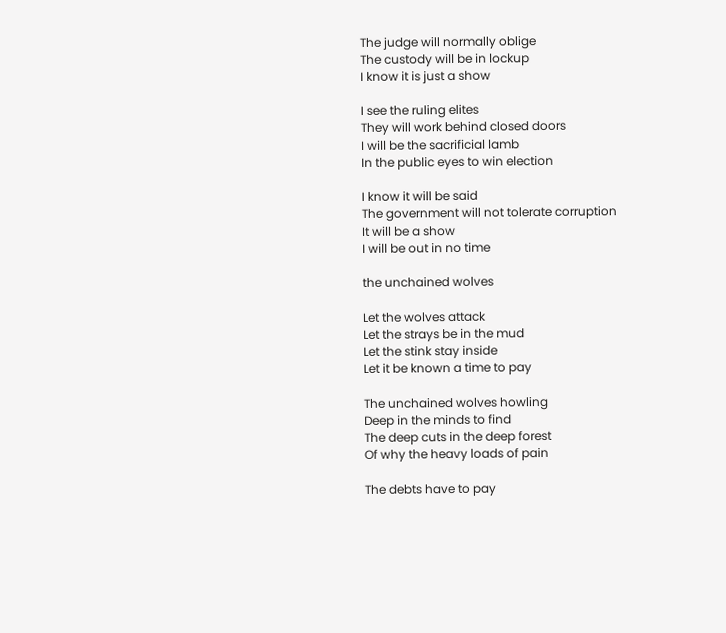The judge will normally oblige
The custody will be in lockup
I know it is just a show

I see the ruling elites
They will work behind closed doors
I will be the sacrificial lamb
In the public eyes to win election

I know it will be said
The government will not tolerate corruption
It will be a show
I will be out in no time

the unchained wolves

Let the wolves attack
Let the strays be in the mud
Let the stink stay inside
Let it be known a time to pay

The unchained wolves howling
Deep in the minds to find
The deep cuts in the deep forest
Of why the heavy loads of pain

The debts have to pay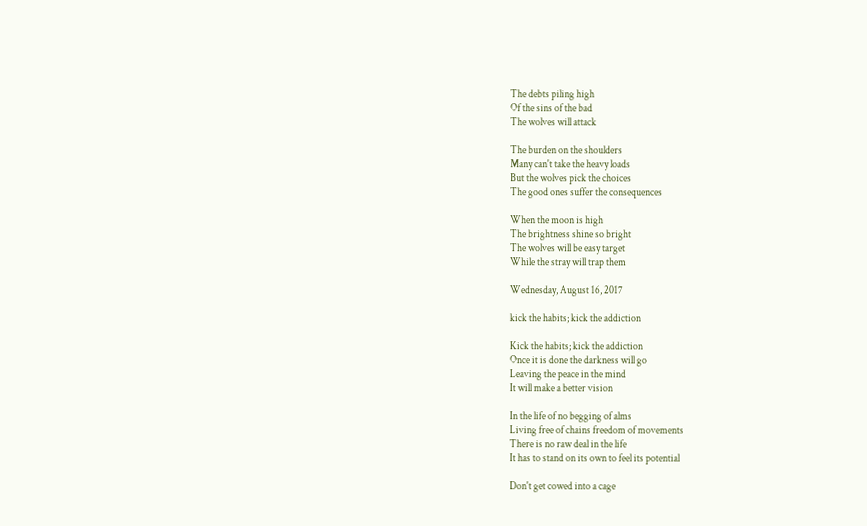The debts piling high
Of the sins of the bad
The wolves will attack

The burden on the shoulders
Many can't take the heavy loads
But the wolves pick the choices
The good ones suffer the consequences

When the moon is high
The brightness shine so bright
The wolves will be easy target
While the stray will trap them

Wednesday, August 16, 2017

kick the habits; kick the addiction

Kick the habits; kick the addiction
Once it is done the darkness will go
Leaving the peace in the mind
It will make a better vision

In the life of no begging of alms
Living free of chains freedom of movements
There is no raw deal in the life
It has to stand on its own to feel its potential

Don't get cowed into a cage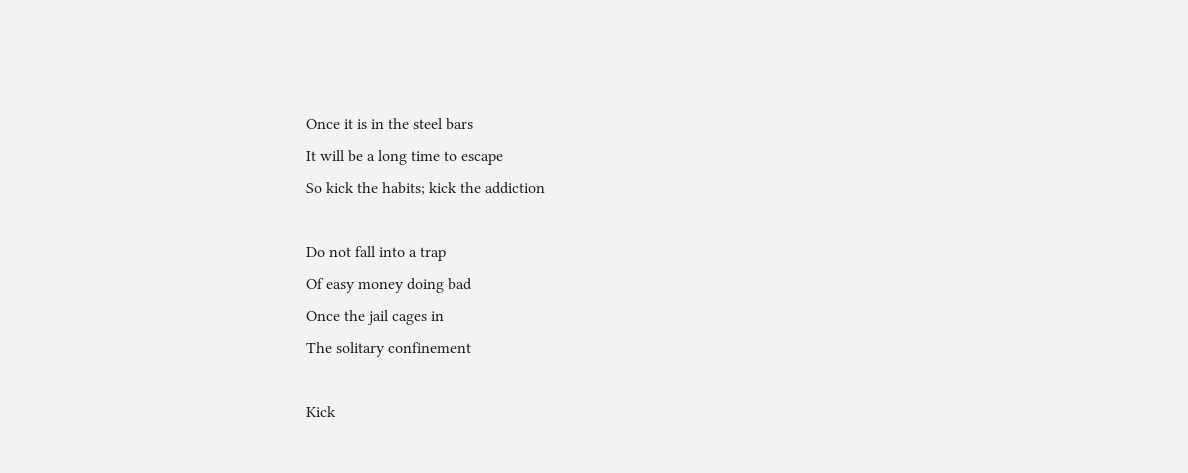Once it is in the steel bars
It will be a long time to escape
So kick the habits; kick the addiction

Do not fall into a trap
Of easy money doing bad
Once the jail cages in
The solitary confinement

Kick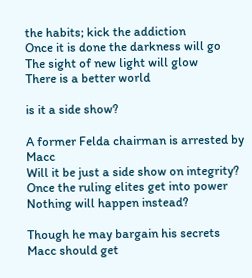the habits; kick the addiction
Once it is done the darkness will go
The sight of new light will glow
There is a better world

is it a side show?

A former Felda chairman is arrested by Macc
Will it be just a side show on integrity?
Once the ruling elites get into power
Nothing will happen instead?

Though he may bargain his secrets
Macc should get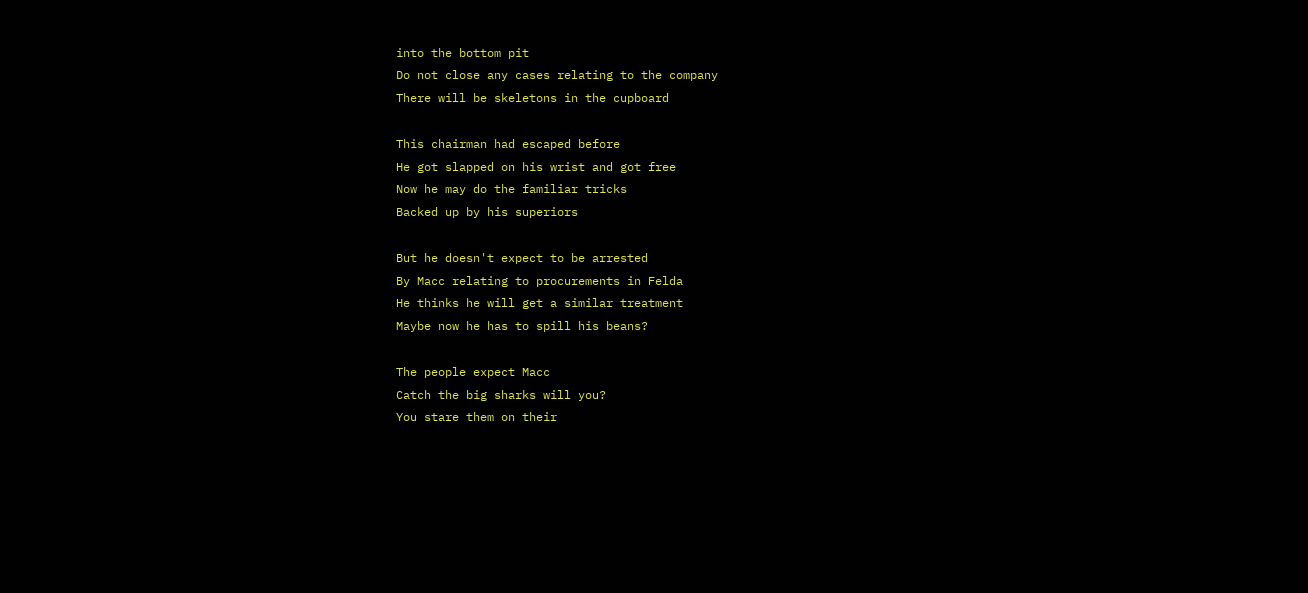into the bottom pit
Do not close any cases relating to the company
There will be skeletons in the cupboard

This chairman had escaped before
He got slapped on his wrist and got free
Now he may do the familiar tricks
Backed up by his superiors

But he doesn't expect to be arrested
By Macc relating to procurements in Felda
He thinks he will get a similar treatment
Maybe now he has to spill his beans?

The people expect Macc
Catch the big sharks will you?
You stare them on their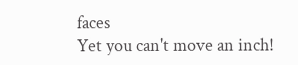faces
Yet you can't move an inch!